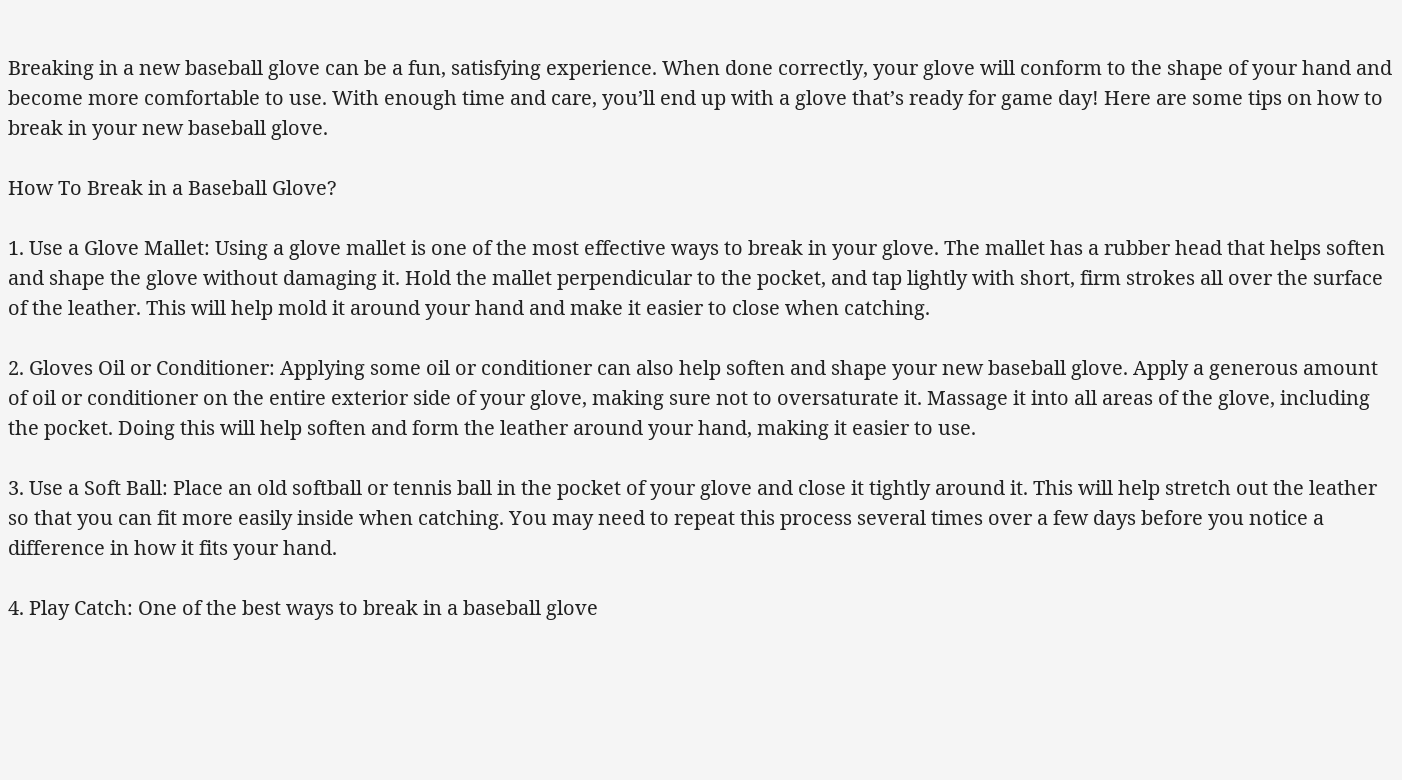Breaking in a new baseball glove can be a fun, satisfying experience. When done correctly, your glove will conform to the shape of your hand and become more comfortable to use. With enough time and care, you’ll end up with a glove that’s ready for game day! Here are some tips on how to break in your new baseball glove.

How To Break in a Baseball Glove?

1. Use a Glove Mallet: Using a glove mallet is one of the most effective ways to break in your glove. The mallet has a rubber head that helps soften and shape the glove without damaging it. Hold the mallet perpendicular to the pocket, and tap lightly with short, firm strokes all over the surface of the leather. This will help mold it around your hand and make it easier to close when catching.

2. Gloves Oil or Conditioner: Applying some oil or conditioner can also help soften and shape your new baseball glove. Apply a generous amount of oil or conditioner on the entire exterior side of your glove, making sure not to oversaturate it. Massage it into all areas of the glove, including the pocket. Doing this will help soften and form the leather around your hand, making it easier to use.

3. Use a Soft Ball: Place an old softball or tennis ball in the pocket of your glove and close it tightly around it. This will help stretch out the leather so that you can fit more easily inside when catching. You may need to repeat this process several times over a few days before you notice a difference in how it fits your hand.

4. Play Catch: One of the best ways to break in a baseball glove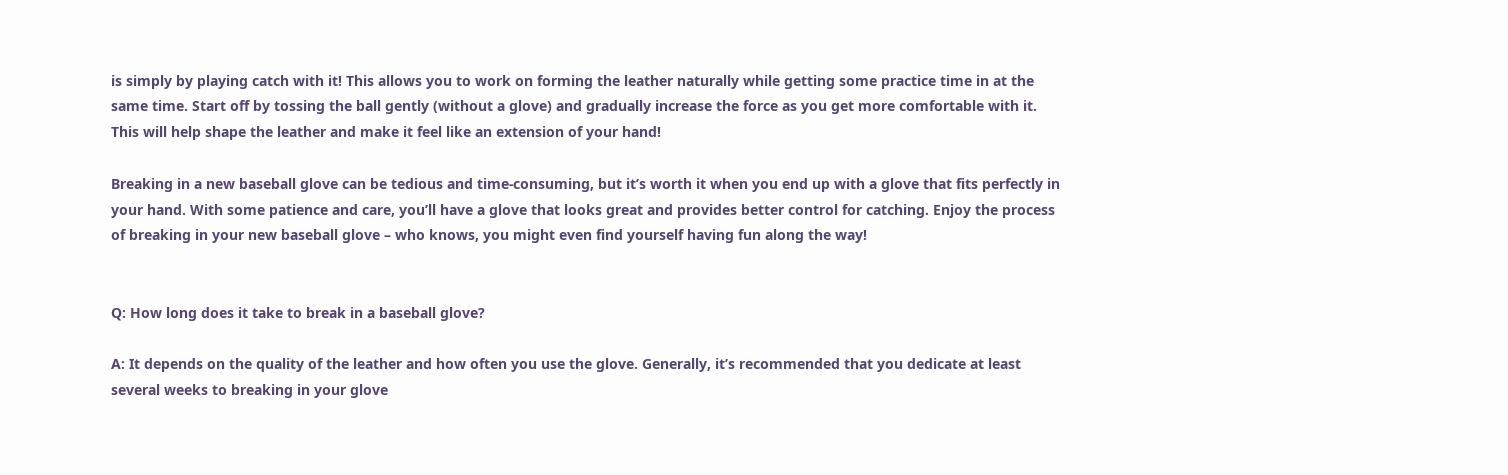is simply by playing catch with it! This allows you to work on forming the leather naturally while getting some practice time in at the same time. Start off by tossing the ball gently (without a glove) and gradually increase the force as you get more comfortable with it. This will help shape the leather and make it feel like an extension of your hand!

Breaking in a new baseball glove can be tedious and time-consuming, but it’s worth it when you end up with a glove that fits perfectly in your hand. With some patience and care, you’ll have a glove that looks great and provides better control for catching. Enjoy the process of breaking in your new baseball glove – who knows, you might even find yourself having fun along the way!


Q: How long does it take to break in a baseball glove?

A: It depends on the quality of the leather and how often you use the glove. Generally, it’s recommended that you dedicate at least several weeks to breaking in your glove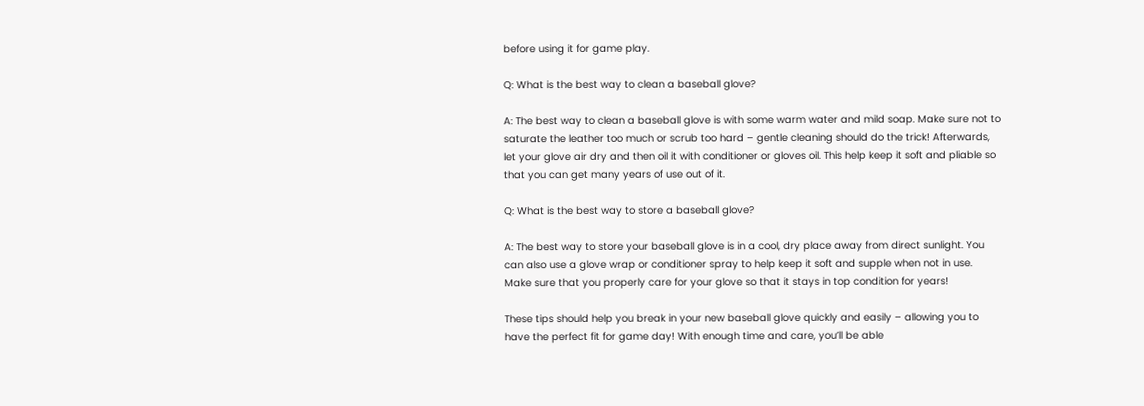before using it for game play.

Q: What is the best way to clean a baseball glove?

A: The best way to clean a baseball glove is with some warm water and mild soap. Make sure not to saturate the leather too much or scrub too hard – gentle cleaning should do the trick! Afterwards, let your glove air dry and then oil it with conditioner or gloves oil. This help keep it soft and pliable so that you can get many years of use out of it.

Q: What is the best way to store a baseball glove?

A: The best way to store your baseball glove is in a cool, dry place away from direct sunlight. You can also use a glove wrap or conditioner spray to help keep it soft and supple when not in use. Make sure that you properly care for your glove so that it stays in top condition for years!

These tips should help you break in your new baseball glove quickly and easily – allowing you to have the perfect fit for game day! With enough time and care, you’ll be able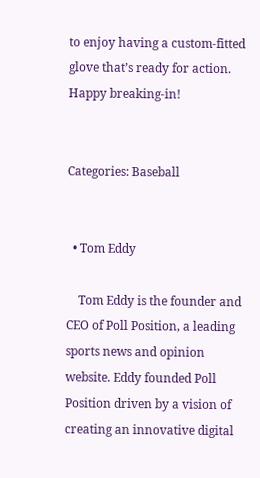to enjoy having a custom-fitted glove that’s ready for action. Happy breaking-in!


Categories: Baseball


  • Tom Eddy

    Tom Eddy is the founder and CEO of Poll Position, a leading sports news and opinion website. Eddy founded Poll Position driven by a vision of creating an innovative digital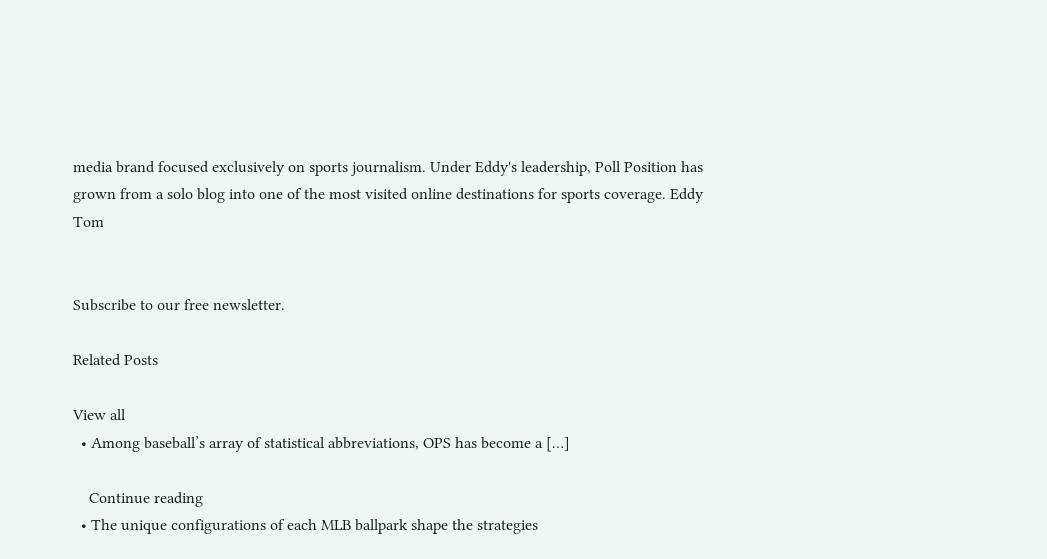media brand focused exclusively on sports journalism. Under Eddy's leadership, Poll Position has grown from a solo blog into one of the most visited online destinations for sports coverage. Eddy Tom


Subscribe to our free newsletter.

Related Posts

View all
  • Among baseball’s array of statistical abbreviations, OPS has become a […]

    Continue reading
  • The unique configurations of each MLB ballpark shape the strategies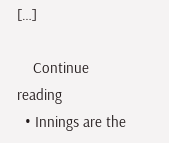[…]

    Continue reading
  • Innings are the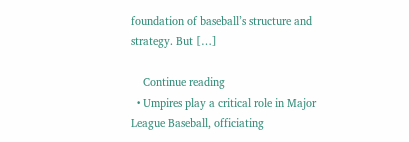foundation of baseball’s structure and strategy. But […]

    Continue reading
  • Umpires play a critical role in Major League Baseball, officiating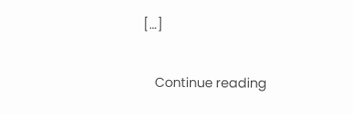[…]

    Continue reading